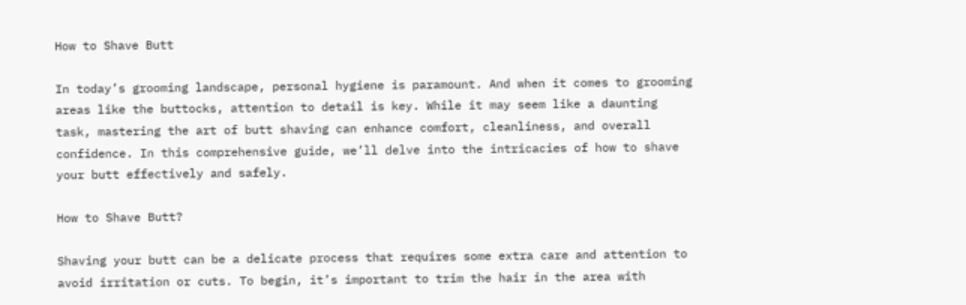How to Shave Butt

In today’s grooming landscape, personal hygiene is paramount. And when it comes to grooming areas like the buttocks, attention to detail is key. While it may seem like a daunting task, mastering the art of butt shaving can enhance comfort, cleanliness, and overall confidence. In this comprehensive guide, we’ll delve into the intricacies of how to shave your butt effectively and safely.

How to Shave Butt?

Shaving your butt can be a delicate process that requires some extra care and attention to avoid irritation or cuts. To begin, it’s important to trim the hair in the area with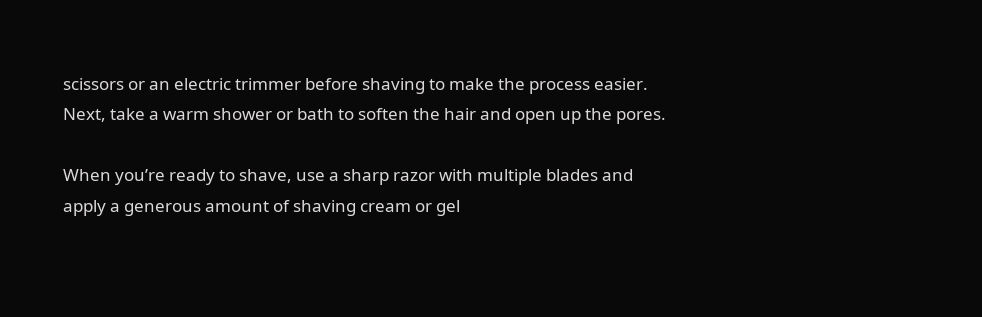scissors or an electric trimmer before shaving to make the process easier. Next, take a warm shower or bath to soften the hair and open up the pores.

When you’re ready to shave, use a sharp razor with multiple blades and apply a generous amount of shaving cream or gel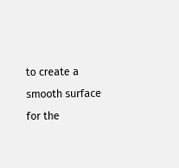to create a smooth surface for the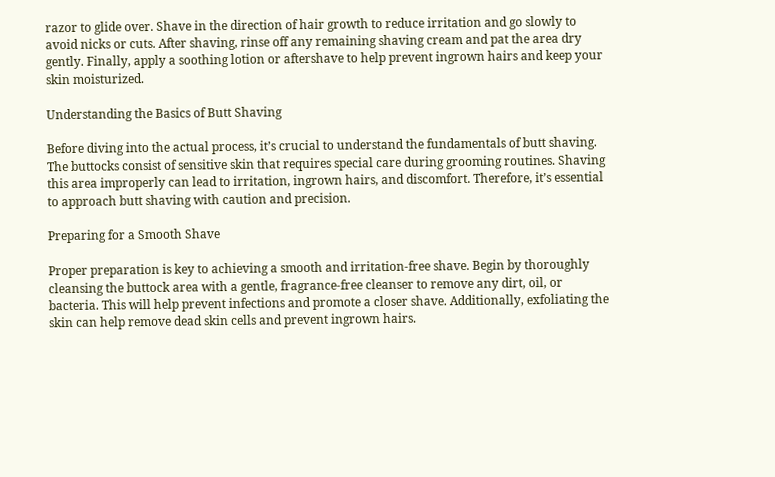razor to glide over. Shave in the direction of hair growth to reduce irritation and go slowly to avoid nicks or cuts. After shaving, rinse off any remaining shaving cream and pat the area dry gently. Finally, apply a soothing lotion or aftershave to help prevent ingrown hairs and keep your skin moisturized.

Understanding the Basics of Butt Shaving

Before diving into the actual process, it’s crucial to understand the fundamentals of butt shaving. The buttocks consist of sensitive skin that requires special care during grooming routines. Shaving this area improperly can lead to irritation, ingrown hairs, and discomfort. Therefore, it’s essential to approach butt shaving with caution and precision.

Preparing for a Smooth Shave

Proper preparation is key to achieving a smooth and irritation-free shave. Begin by thoroughly cleansing the buttock area with a gentle, fragrance-free cleanser to remove any dirt, oil, or bacteria. This will help prevent infections and promote a closer shave. Additionally, exfoliating the skin can help remove dead skin cells and prevent ingrown hairs.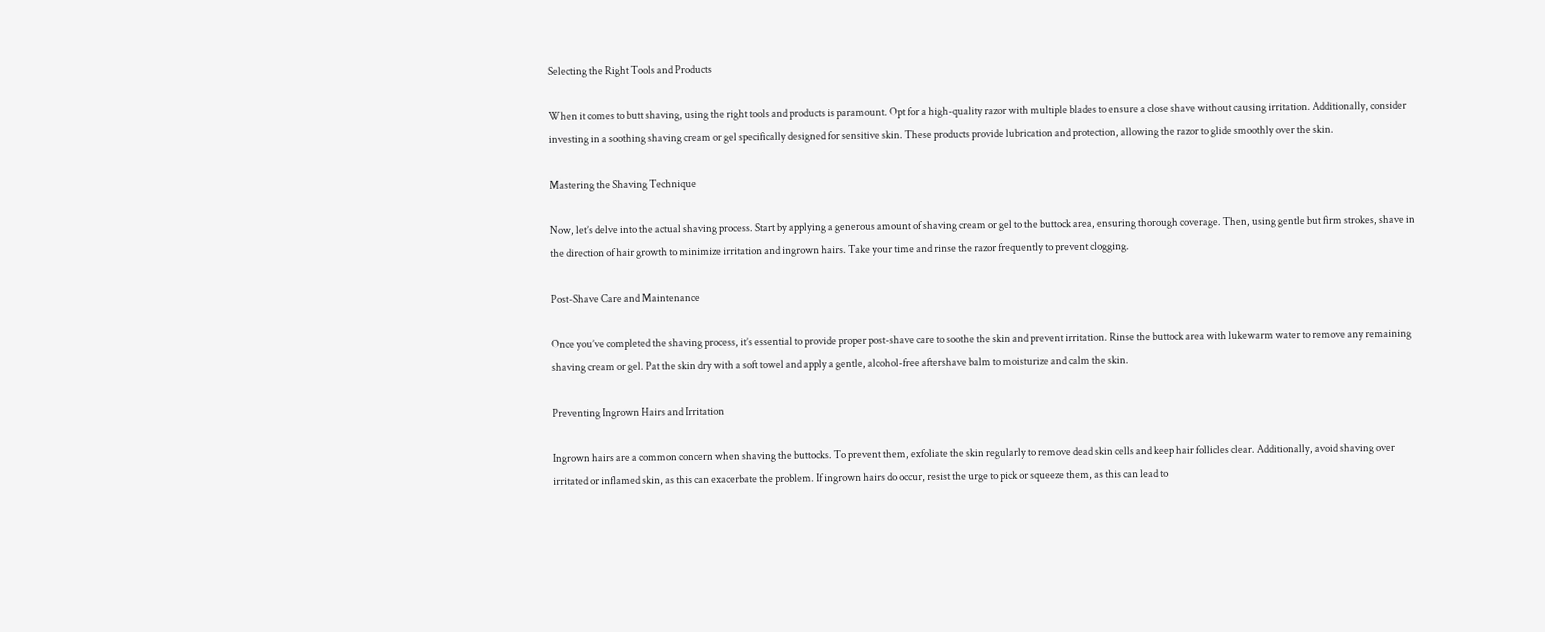Selecting the Right Tools and Products

When it comes to butt shaving, using the right tools and products is paramount. Opt for a high-quality razor with multiple blades to ensure a close shave without causing irritation. Additionally, consider investing in a soothing shaving cream or gel specifically designed for sensitive skin. These products provide lubrication and protection, allowing the razor to glide smoothly over the skin.

Mastering the Shaving Technique

Now, let’s delve into the actual shaving process. Start by applying a generous amount of shaving cream or gel to the buttock area, ensuring thorough coverage. Then, using gentle but firm strokes, shave in the direction of hair growth to minimize irritation and ingrown hairs. Take your time and rinse the razor frequently to prevent clogging.

Post-Shave Care and Maintenance

Once you’ve completed the shaving process, it’s essential to provide proper post-shave care to soothe the skin and prevent irritation. Rinse the buttock area with lukewarm water to remove any remaining shaving cream or gel. Pat the skin dry with a soft towel and apply a gentle, alcohol-free aftershave balm to moisturize and calm the skin.

Preventing Ingrown Hairs and Irritation

Ingrown hairs are a common concern when shaving the buttocks. To prevent them, exfoliate the skin regularly to remove dead skin cells and keep hair follicles clear. Additionally, avoid shaving over irritated or inflamed skin, as this can exacerbate the problem. If ingrown hairs do occur, resist the urge to pick or squeeze them, as this can lead to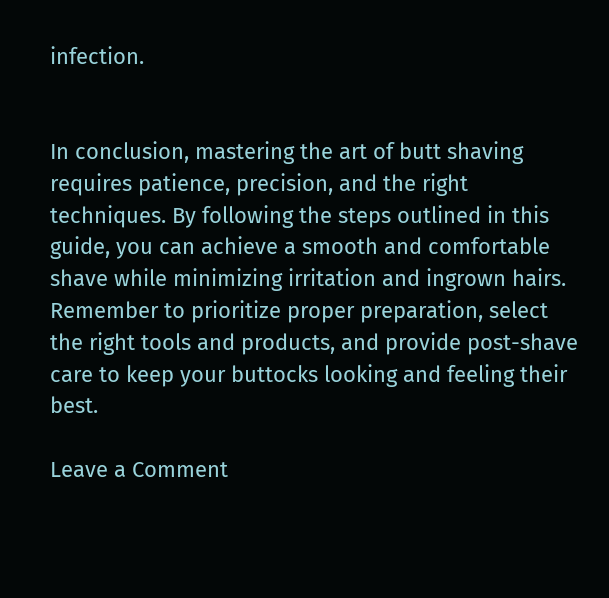infection.


In conclusion, mastering the art of butt shaving requires patience, precision, and the right techniques. By following the steps outlined in this guide, you can achieve a smooth and comfortable shave while minimizing irritation and ingrown hairs. Remember to prioritize proper preparation, select the right tools and products, and provide post-shave care to keep your buttocks looking and feeling their best.

Leave a Comment